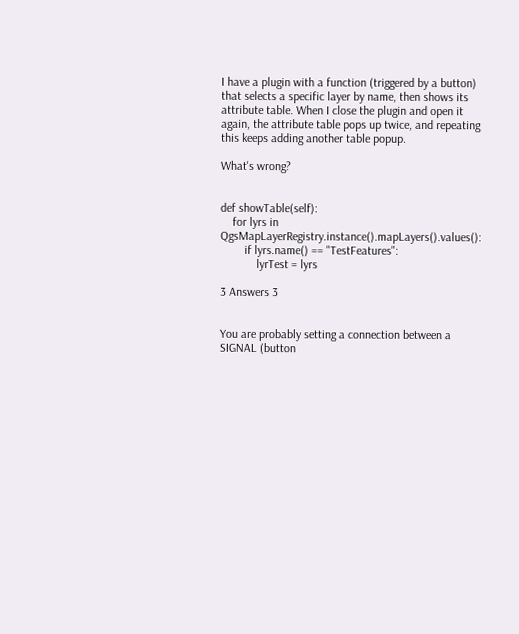I have a plugin with a function (triggered by a button) that selects a specific layer by name, then shows its attribute table. When I close the plugin and open it again, the attribute table pops up twice, and repeating this keeps adding another table popup.

What's wrong?


def showTable(self):
    for lyrs in QgsMapLayerRegistry.instance().mapLayers().values():
        if lyrs.name() == "TestFeatures":
            lyrTest = lyrs

3 Answers 3


You are probably setting a connection between a SIGNAL (button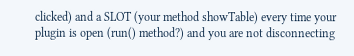clicked) and a SLOT (your method showTable) every time your plugin is open (run() method?) and you are not disconnecting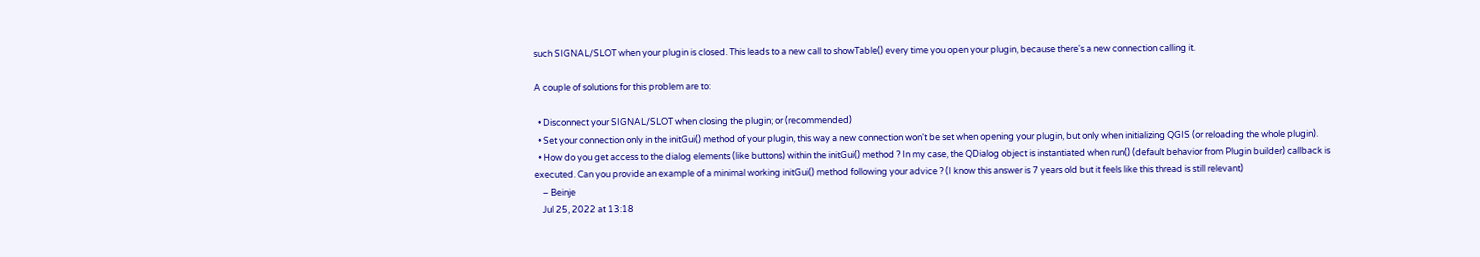such SIGNAL/SLOT when your plugin is closed. This leads to a new call to showTable() every time you open your plugin, because there's a new connection calling it.

A couple of solutions for this problem are to:

  • Disconnect your SIGNAL/SLOT when closing the plugin; or (recommended)
  • Set your connection only in the initGui() method of your plugin, this way a new connection won't be set when opening your plugin, but only when initializing QGIS (or reloading the whole plugin).
  • How do you get access to the dialog elements (like buttons) within the initGui() method ? In my case, the QDialog object is instantiated when run() (default behavior from Plugin builder) callback is executed. Can you provide an example of a minimal working initGui() method following your advice ? (I know this answer is 7 years old but it feels like this thread is still relevant)
    – Beinje
    Jul 25, 2022 at 13:18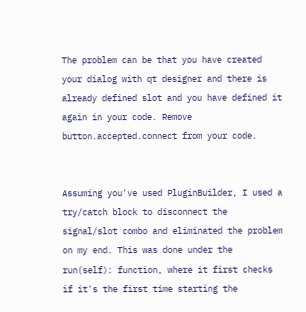The problem can be that you have created your dialog with qt designer and there is already defined slot and you have defined it again in your code. Remove button.accepted.connect from your code.


Assuming you've used PluginBuilder, I used a try/catch block to disconnect the signal/slot combo and eliminated the problem on my end. This was done under the run(self): function, where it first checks if it's the first time starting the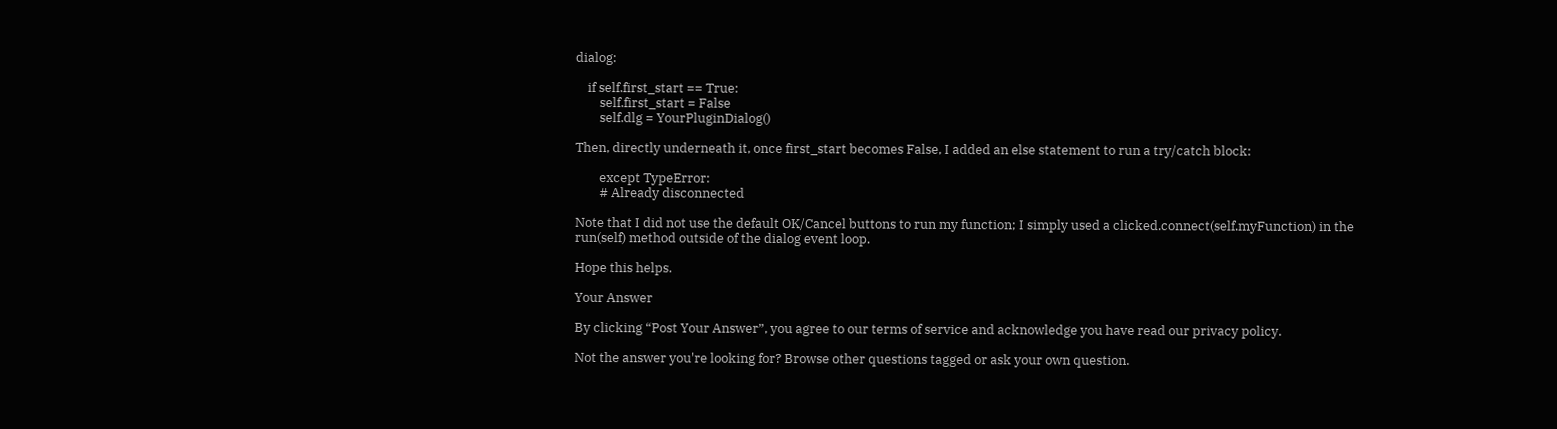dialog:

    if self.first_start == True:
        self.first_start = False
        self.dlg = YourPluginDialog()

Then, directly underneath it, once first_start becomes False, I added an else statement to run a try/catch block:

        except TypeError:
        # Already disconnected

Note that I did not use the default OK/Cancel buttons to run my function; I simply used a clicked.connect(self.myFunction) in the run(self) method outside of the dialog event loop.

Hope this helps.

Your Answer

By clicking “Post Your Answer”, you agree to our terms of service and acknowledge you have read our privacy policy.

Not the answer you're looking for? Browse other questions tagged or ask your own question.